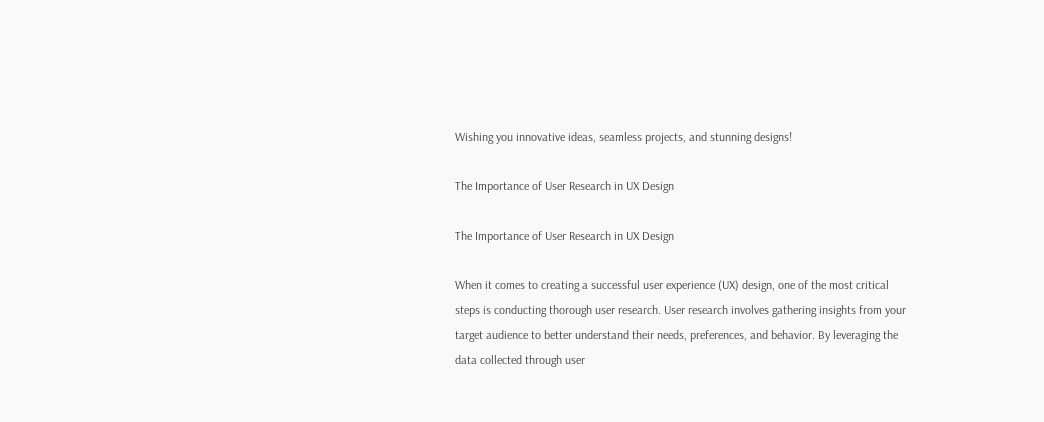Wishing you innovative ideas, seamless projects, and stunning designs!

The Importance of User Research in UX Design

The Importance of User Research in UX Design

When it comes to creating a successful user experience (UX) design, one of the most critical steps is conducting thorough user research. User research involves gathering insights from your target audience to better understand their needs, preferences, and behavior. By leveraging the data collected through user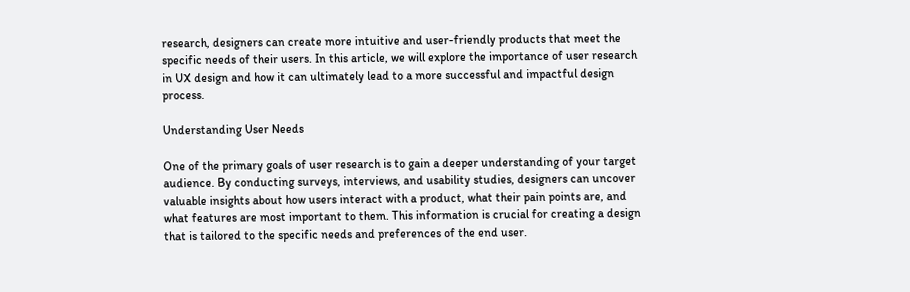research, designers can create more intuitive and user-friendly products that meet the specific needs of their users. In this article, we will explore the importance of user research in UX design and how it can ultimately lead to a more successful and impactful design process.

Understanding User Needs

One of the primary goals of user research is to gain a deeper understanding of your target audience. By conducting surveys, interviews, and usability studies, designers can uncover valuable insights about how users interact with a product, what their pain points are, and what features are most important to them. This information is crucial for creating a design that is tailored to the specific needs and preferences of the end user.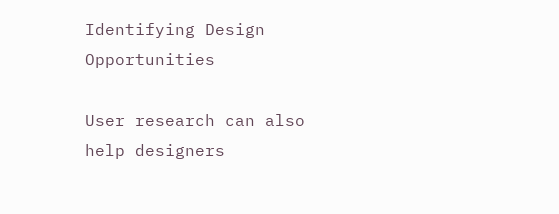Identifying Design Opportunities

User research can also help designers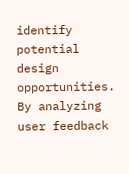identify potential design opportunities. By analyzing user feedback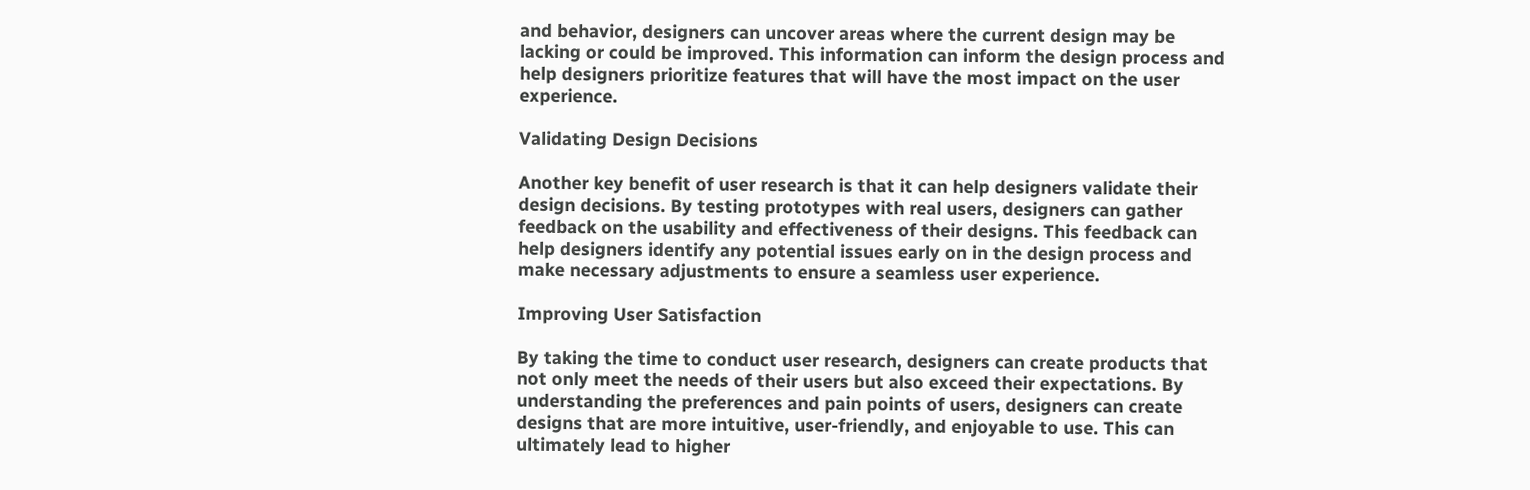and behavior, designers can uncover areas where the current design may be lacking or could be improved. This information can inform the design process and help designers prioritize features that will have the most impact on the user experience.

Validating Design Decisions

Another key benefit of user research is that it can help designers validate their design decisions. By testing prototypes with real users, designers can gather feedback on the usability and effectiveness of their designs. This feedback can help designers identify any potential issues early on in the design process and make necessary adjustments to ensure a seamless user experience.

Improving User Satisfaction

By taking the time to conduct user research, designers can create products that not only meet the needs of their users but also exceed their expectations. By understanding the preferences and pain points of users, designers can create designs that are more intuitive, user-friendly, and enjoyable to use. This can ultimately lead to higher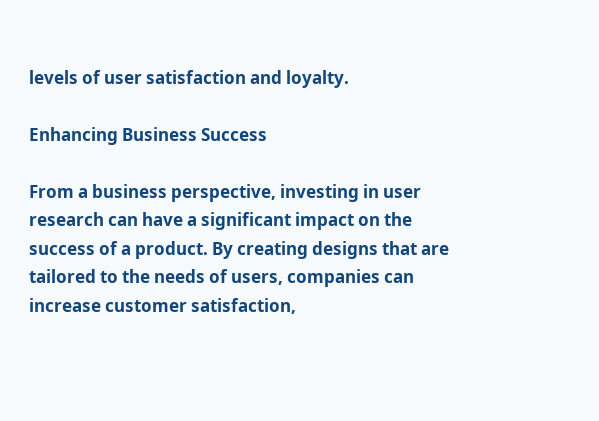levels of user satisfaction and loyalty.

Enhancing Business Success

From a business perspective, investing in user research can have a significant impact on the success of a product. By creating designs that are tailored to the needs of users, companies can increase customer satisfaction,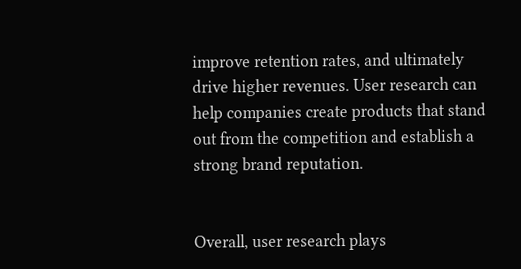improve retention rates, and ultimately drive higher revenues. User research can help companies create products that stand out from the competition and establish a strong brand reputation.


Overall, user research plays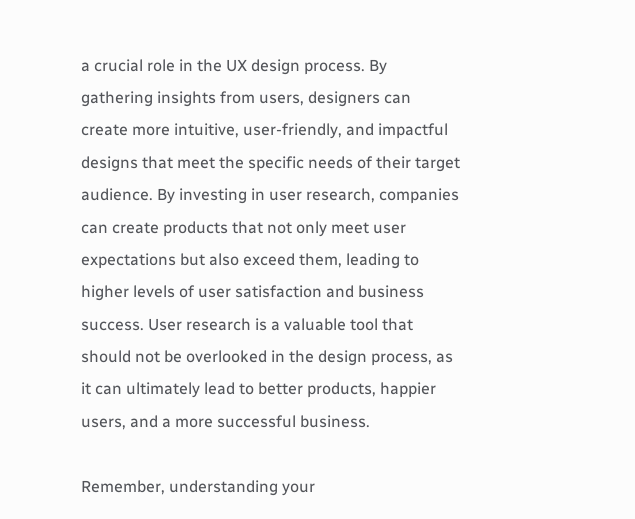a crucial role in the UX design process. By gathering insights from users, designers can create more intuitive, user-friendly, and impactful designs that meet the specific needs of their target audience. By investing in user research, companies can create products that not only meet user expectations but also exceed them, leading to higher levels of user satisfaction and business success. User research is a valuable tool that should not be overlooked in the design process, as it can ultimately lead to better products, happier users, and a more successful business.

Remember, understanding your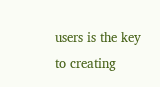users is the key to creating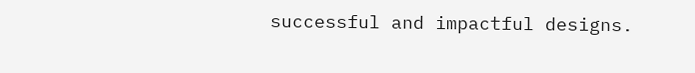successful and impactful designs.